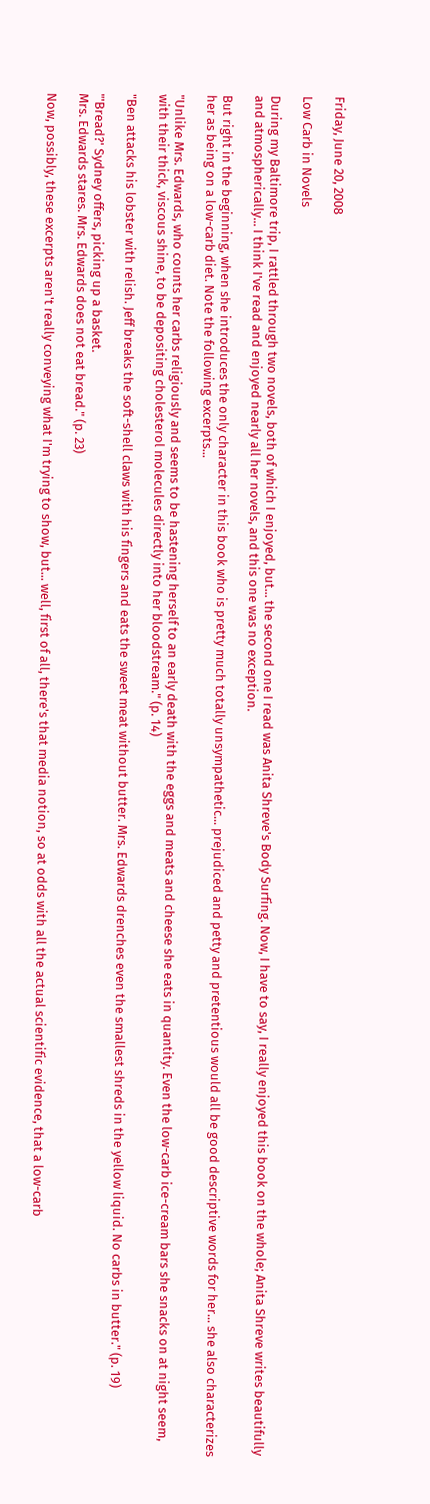Friday, June 20, 2008

Low Carb in Novels

During my Baltimore trip, I rattled through two novels, both of which I enjoyed, but... the second one I read was Anita Shreve's Body Surfing. Now, I have to say, I really enjoyed this book on the whole; Anita Shreve writes beautifully and atmospherically... I think I've read and enjoyed nearly all her novels, and this one was no exception.

But right in the beginning, when she introduces the only character in this book who is pretty much totally unsympathetic... prejudiced and petty and pretentious would all be good descriptive words for her... she also characterizes her as being on a low-carb diet. Note the following excerpts...

"Unlike Mrs. Edwards, who counts her carbs religiously and seems to be hastening herself to an early death with the eggs and meats and cheese she eats in quantity. Even the low-carb ice-cream bars she snacks on at night seem, with their thick, viscous shine, to be depositing cholesterol molecules directly into her bloodstream." (p. 14)

"Ben attacks his lobster with relish. Jeff breaks the soft-shell claws with his fingers and eats the sweet meat without butter. Mrs. Edwards drenches even the smallest shreds in the yellow liquid. No carbs in butter." (p. 19)

"'Bread?' Sydney offers, picking up a basket.
Mrs. Edwards stares. Mrs. Edwards does not eat bread." (p. 23)

Now, possibly, these excerpts aren't really conveying what I'm trying to show, but... well, first of all, there's that media notion, so at odds with all the actual scientific evidence, that a low-carb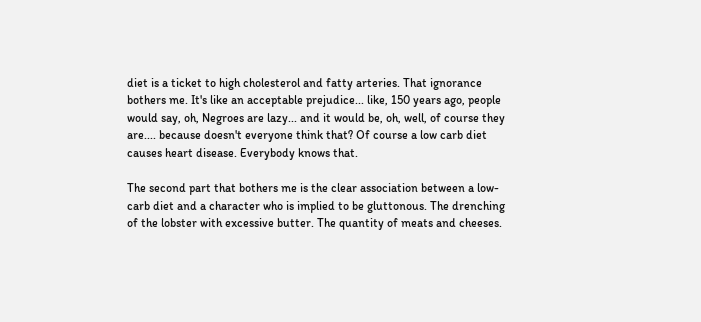diet is a ticket to high cholesterol and fatty arteries. That ignorance bothers me. It's like an acceptable prejudice... like, 150 years ago, people would say, oh, Negroes are lazy... and it would be, oh, well, of course they are.... because doesn't everyone think that? Of course a low carb diet causes heart disease. Everybody knows that.

The second part that bothers me is the clear association between a low-carb diet and a character who is implied to be gluttonous. The drenching of the lobster with excessive butter. The quantity of meats and cheeses.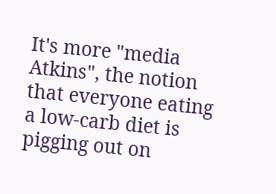It's more "media Atkins", the notion that everyone eating a low-carb diet is pigging out on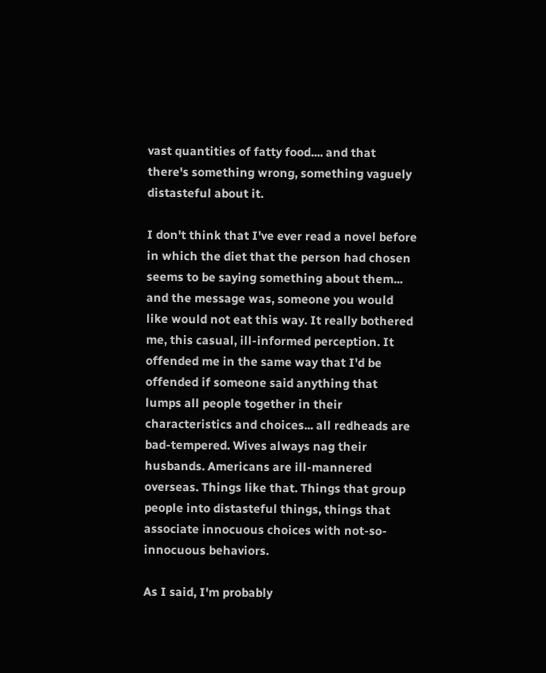vast quantities of fatty food.... and that there's something wrong, something vaguely distasteful about it.

I don't think that I've ever read a novel before in which the diet that the person had chosen seems to be saying something about them... and the message was, someone you would like would not eat this way. It really bothered me, this casual, ill-informed perception. It offended me in the same way that I'd be offended if someone said anything that lumps all people together in their characteristics and choices... all redheads are bad-tempered. Wives always nag their husbands. Americans are ill-mannered overseas. Things like that. Things that group people into distasteful things, things that associate innocuous choices with not-so-innocuous behaviors.

As I said, I'm probably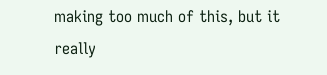making too much of this, but it really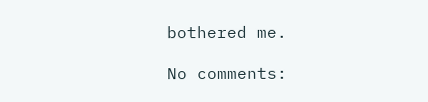bothered me.

No comments: